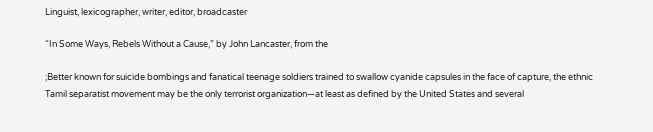Linguist, lexicographer, writer, editor, broadcaster

“In Some Ways, Rebels Without a Cause,” by John Lancaster, from the

;Better known for suicide bombings and fanatical teenage soldiers trained to swallow cyanide capsules in the face of capture, the ethnic Tamil separatist movement may be the only terrorist organization—at least as defined by the United States and several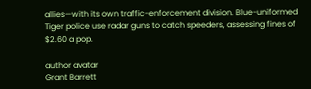allies—with its own traffic-enforcement division. Blue-uniformed Tiger police use radar guns to catch speeders, assessing fines of $2.60 a pop.

author avatar
Grant Barrett